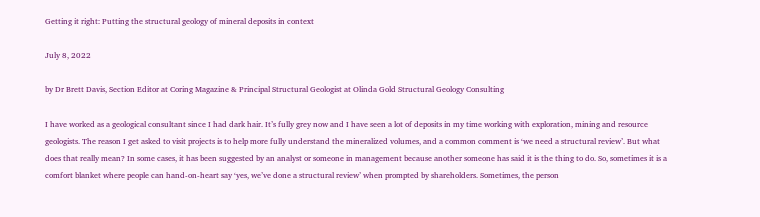Getting it right: Putting the structural geology of mineral deposits in context

July 8, 2022

by Dr Brett Davis, Section Editor at Coring Magazine & Principal Structural Geologist at Olinda Gold Structural Geology Consulting

I have worked as a geological consultant since I had dark hair. It’s fully grey now and I have seen a lot of deposits in my time working with exploration, mining and resource geologists. The reason I get asked to visit projects is to help more fully understand the mineralized volumes, and a common comment is ‘we need a structural review’. But what does that really mean? In some cases, it has been suggested by an analyst or someone in management because another someone has said it is the thing to do. So, sometimes it is a comfort blanket where people can hand-on-heart say ‘yes, we’ve done a structural review’ when prompted by shareholders. Sometimes, the person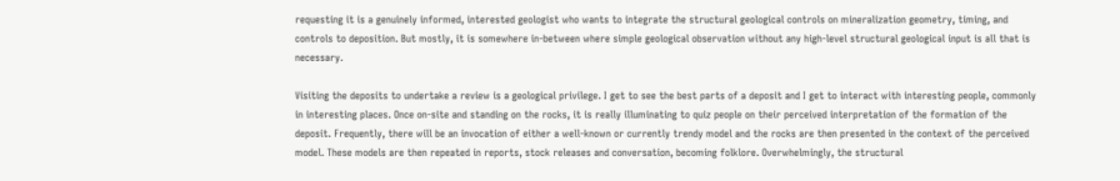requesting it is a genuinely informed, interested geologist who wants to integrate the structural geological controls on mineralization geometry, timing, and controls to deposition. But mostly, it is somewhere in-between where simple geological observation without any high-level structural geological input is all that is necessary.

Visiting the deposits to undertake a review is a geological privilege. I get to see the best parts of a deposit and I get to interact with interesting people, commonly in interesting places. Once on-site and standing on the rocks, it is really illuminating to quiz people on their perceived interpretation of the formation of the deposit. Frequently, there will be an invocation of either a well-known or currently trendy model and the rocks are then presented in the context of the perceived model. These models are then repeated in reports, stock releases and conversation, becoming folklore. Overwhelmingly, the structural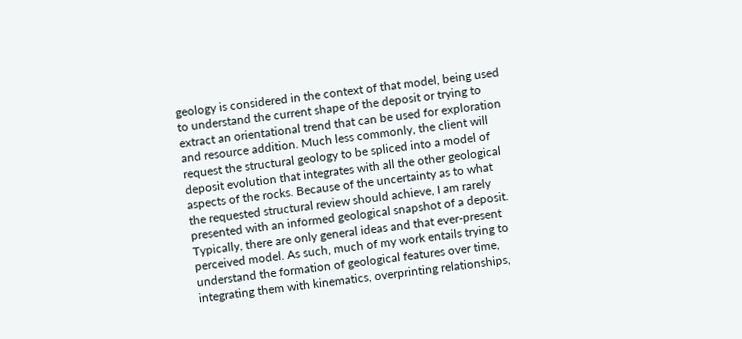geology is considered in the context of that model, being used to understand the current shape of the deposit or trying to extract an orientational trend that can be used for exploration and resource addition. Much less commonly, the client will request the structural geology to be spliced into a model of deposit evolution that integrates with all the other geological aspects of the rocks. Because of the uncertainty as to what the requested structural review should achieve, I am rarely presented with an informed geological snapshot of a deposit. Typically, there are only general ideas and that ever-present perceived model. As such, much of my work entails trying to understand the formation of geological features over time, integrating them with kinematics, overprinting relationships,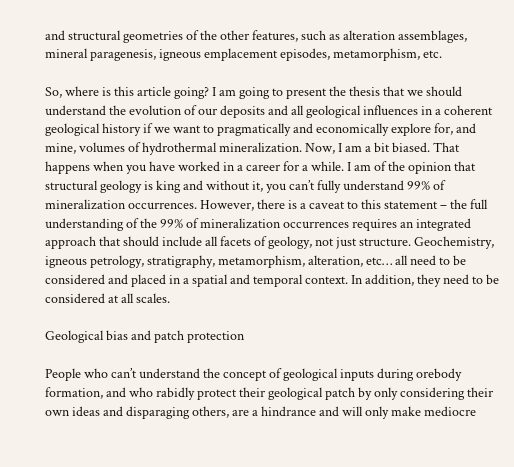and structural geometries of the other features, such as alteration assemblages, mineral paragenesis, igneous emplacement episodes, metamorphism, etc.

So, where is this article going? I am going to present the thesis that we should understand the evolution of our deposits and all geological influences in a coherent geological history if we want to pragmatically and economically explore for, and mine, volumes of hydrothermal mineralization. Now, I am a bit biased. That happens when you have worked in a career for a while. I am of the opinion that structural geology is king and without it, you can’t fully understand 99% of mineralization occurrences. However, there is a caveat to this statement – the full understanding of the 99% of mineralization occurrences requires an integrated approach that should include all facets of geology, not just structure. Geochemistry, igneous petrology, stratigraphy, metamorphism, alteration, etc… all need to be considered and placed in a spatial and temporal context. In addition, they need to be considered at all scales.

Geological bias and patch protection

People who can’t understand the concept of geological inputs during orebody formation, and who rabidly protect their geological patch by only considering their own ideas and disparaging others, are a hindrance and will only make mediocre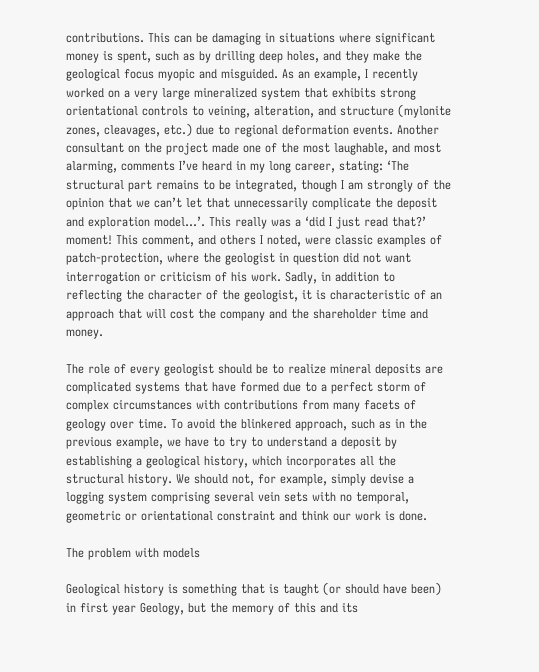contributions. This can be damaging in situations where significant money is spent, such as by drilling deep holes, and they make the geological focus myopic and misguided. As an example, I recently worked on a very large mineralized system that exhibits strong orientational controls to veining, alteration, and structure (mylonite zones, cleavages, etc.) due to regional deformation events. Another consultant on the project made one of the most laughable, and most alarming, comments I’ve heard in my long career, stating: ‘The structural part remains to be integrated, though I am strongly of the opinion that we can’t let that unnecessarily complicate the deposit and exploration model…’. This really was a ‘did I just read that?’ moment! This comment, and others I noted, were classic examples of patch-protection, where the geologist in question did not want interrogation or criticism of his work. Sadly, in addition to reflecting the character of the geologist, it is characteristic of an approach that will cost the company and the shareholder time and money.

The role of every geologist should be to realize mineral deposits are complicated systems that have formed due to a perfect storm of complex circumstances with contributions from many facets of geology over time. To avoid the blinkered approach, such as in the previous example, we have to try to understand a deposit by establishing a geological history, which incorporates all the structural history. We should not, for example, simply devise a logging system comprising several vein sets with no temporal, geometric or orientational constraint and think our work is done.

The problem with models

Geological history is something that is taught (or should have been) in first year Geology, but the memory of this and its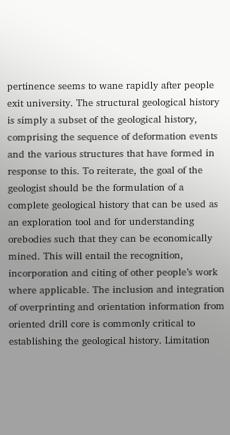pertinence seems to wane rapidly after people exit university. The structural geological history is simply a subset of the geological history, comprising the sequence of deformation events and the various structures that have formed in response to this. To reiterate, the goal of the geologist should be the formulation of a complete geological history that can be used as an exploration tool and for understanding orebodies such that they can be economically mined. This will entail the recognition, incorporation and citing of other people’s work where applicable. The inclusion and integration of overprinting and orientation information from oriented drill core is commonly critical to establishing the geological history. Limitation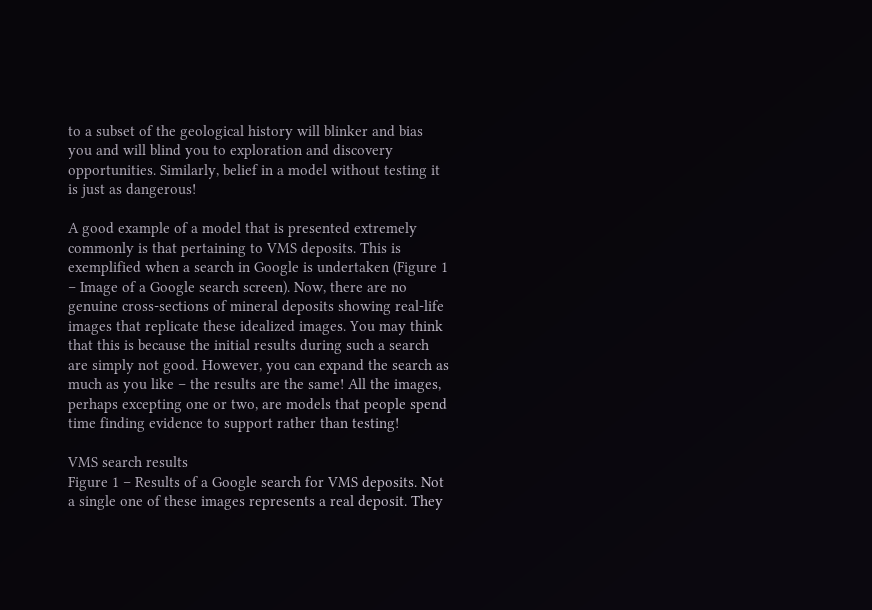to a subset of the geological history will blinker and bias you and will blind you to exploration and discovery opportunities. Similarly, belief in a model without testing it is just as dangerous!

A good example of a model that is presented extremely commonly is that pertaining to VMS deposits. This is exemplified when a search in Google is undertaken (Figure 1 – Image of a Google search screen). Now, there are no genuine cross-sections of mineral deposits showing real-life images that replicate these idealized images. You may think that this is because the initial results during such a search are simply not good. However, you can expand the search as much as you like – the results are the same! All the images, perhaps excepting one or two, are models that people spend time finding evidence to support rather than testing!

VMS search results
Figure 1 – Results of a Google search for VMS deposits. Not a single one of these images represents a real deposit. They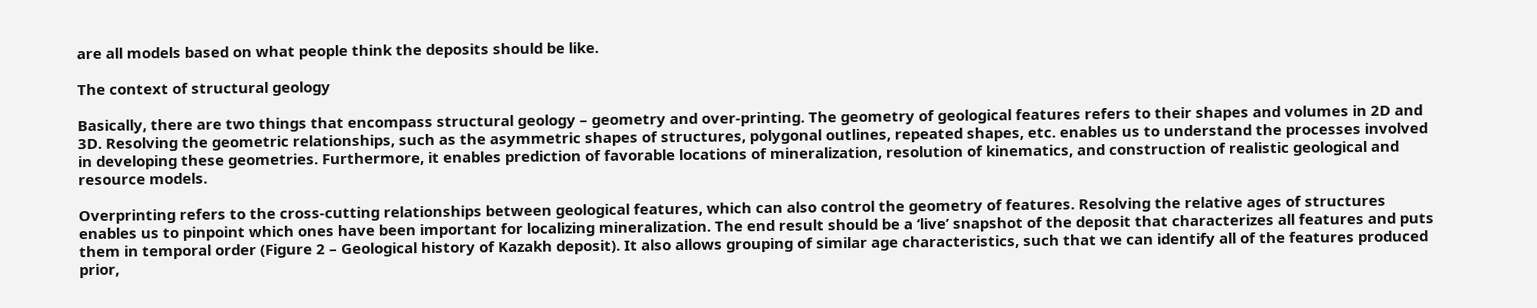are all models based on what people think the deposits should be like.

The context of structural geology

Basically, there are two things that encompass structural geology – geometry and over-printing. The geometry of geological features refers to their shapes and volumes in 2D and 3D. Resolving the geometric relationships, such as the asymmetric shapes of structures, polygonal outlines, repeated shapes, etc. enables us to understand the processes involved in developing these geometries. Furthermore, it enables prediction of favorable locations of mineralization, resolution of kinematics, and construction of realistic geological and resource models.

Overprinting refers to the cross-cutting relationships between geological features, which can also control the geometry of features. Resolving the relative ages of structures enables us to pinpoint which ones have been important for localizing mineralization. The end result should be a ‘live’ snapshot of the deposit that characterizes all features and puts them in temporal order (Figure 2 – Geological history of Kazakh deposit). It also allows grouping of similar age characteristics, such that we can identify all of the features produced prior,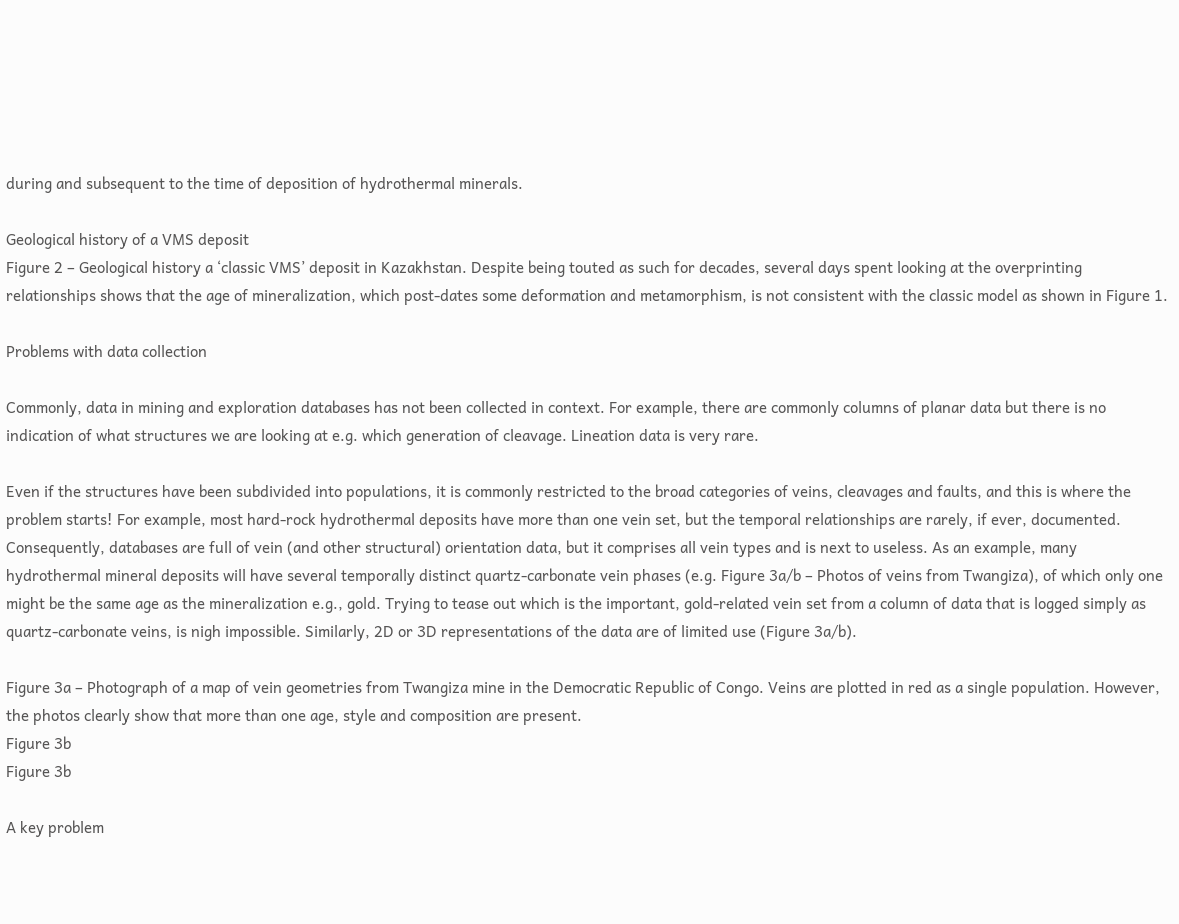during and subsequent to the time of deposition of hydrothermal minerals.

Geological history of a VMS deposit
Figure 2 – Geological history a ‘classic VMS’ deposit in Kazakhstan. Despite being touted as such for decades, several days spent looking at the overprinting relationships shows that the age of mineralization, which post-dates some deformation and metamorphism, is not consistent with the classic model as shown in Figure 1.

Problems with data collection

Commonly, data in mining and exploration databases has not been collected in context. For example, there are commonly columns of planar data but there is no indication of what structures we are looking at e.g. which generation of cleavage. Lineation data is very rare.

Even if the structures have been subdivided into populations, it is commonly restricted to the broad categories of veins, cleavages and faults, and this is where the problem starts! For example, most hard-rock hydrothermal deposits have more than one vein set, but the temporal relationships are rarely, if ever, documented. Consequently, databases are full of vein (and other structural) orientation data, but it comprises all vein types and is next to useless. As an example, many hydrothermal mineral deposits will have several temporally distinct quartz-carbonate vein phases (e.g. Figure 3a/b – Photos of veins from Twangiza), of which only one might be the same age as the mineralization e.g., gold. Trying to tease out which is the important, gold-related vein set from a column of data that is logged simply as quartz-carbonate veins, is nigh impossible. Similarly, 2D or 3D representations of the data are of limited use (Figure 3a/b).

Figure 3a – Photograph of a map of vein geometries from Twangiza mine in the Democratic Republic of Congo. Veins are plotted in red as a single population. However, the photos clearly show that more than one age, style and composition are present.
Figure 3b
Figure 3b

A key problem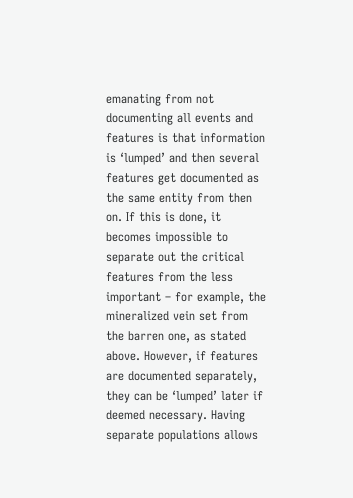emanating from not documenting all events and features is that information is ‘lumped’ and then several features get documented as the same entity from then on. If this is done, it becomes impossible to separate out the critical features from the less important – for example, the mineralized vein set from the barren one, as stated above. However, if features are documented separately, they can be ‘lumped’ later if deemed necessary. Having separate populations allows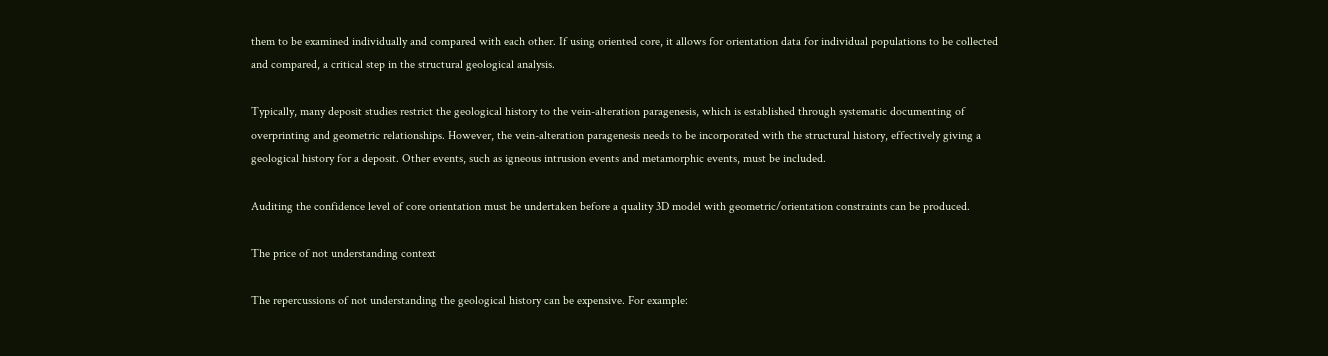them to be examined individually and compared with each other. If using oriented core, it allows for orientation data for individual populations to be collected and compared, a critical step in the structural geological analysis.

Typically, many deposit studies restrict the geological history to the vein-alteration paragenesis, which is established through systematic documenting of overprinting and geometric relationships. However, the vein-alteration paragenesis needs to be incorporated with the structural history, effectively giving a geological history for a deposit. Other events, such as igneous intrusion events and metamorphic events, must be included.

Auditing the confidence level of core orientation must be undertaken before a quality 3D model with geometric/orientation constraints can be produced.

The price of not understanding context

The repercussions of not understanding the geological history can be expensive. For example: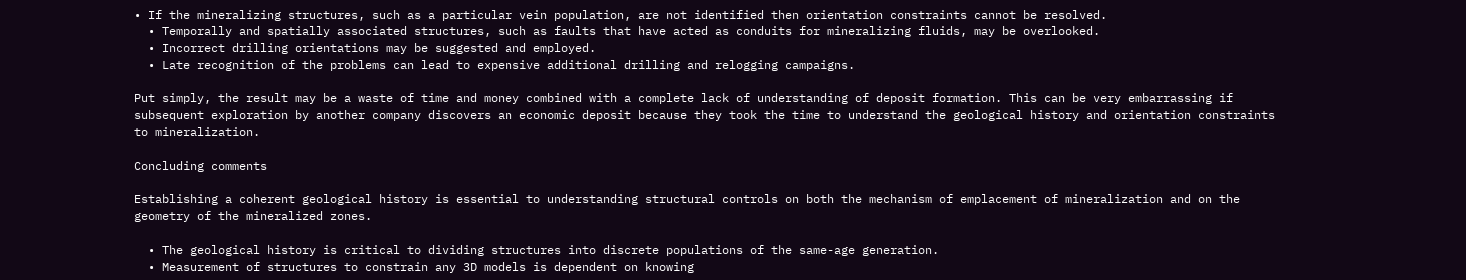• If the mineralizing structures, such as a particular vein population, are not identified then orientation constraints cannot be resolved.
  • Temporally and spatially associated structures, such as faults that have acted as conduits for mineralizing fluids, may be overlooked.
  • Incorrect drilling orientations may be suggested and employed.
  • Late recognition of the problems can lead to expensive additional drilling and relogging campaigns.

Put simply, the result may be a waste of time and money combined with a complete lack of understanding of deposit formation. This can be very embarrassing if subsequent exploration by another company discovers an economic deposit because they took the time to understand the geological history and orientation constraints to mineralization.

Concluding comments

Establishing a coherent geological history is essential to understanding structural controls on both the mechanism of emplacement of mineralization and on the geometry of the mineralized zones.

  • The geological history is critical to dividing structures into discrete populations of the same-age generation.
  • Measurement of structures to constrain any 3D models is dependent on knowing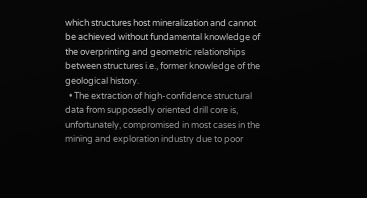which structures host mineralization and cannot be achieved without fundamental knowledge of the overprinting and geometric relationships between structures i.e., former knowledge of the geological history.
  • The extraction of high-confidence structural data from supposedly oriented drill core is, unfortunately, compromised in most cases in the mining and exploration industry due to poor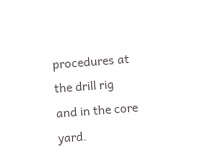procedures at the drill rig and in the core yard.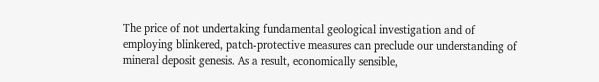The price of not undertaking fundamental geological investigation and of employing blinkered, patch-protective measures can preclude our understanding of mineral deposit genesis. As a result, economically sensible,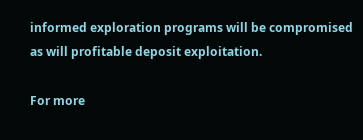informed exploration programs will be compromised as will profitable deposit exploitation.

For more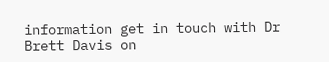information get in touch with Dr Brett Davis on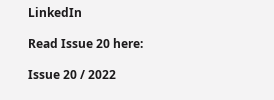LinkedIn

Read Issue 20 here:

Issue 20 / 2022